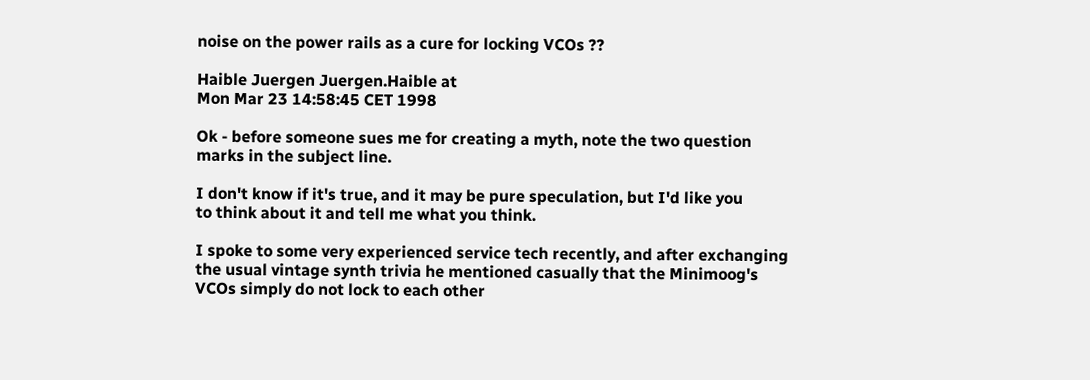noise on the power rails as a cure for locking VCOs ??

Haible Juergen Juergen.Haible at
Mon Mar 23 14:58:45 CET 1998

Ok - before someone sues me for creating a myth, note the two question
marks in the subject line.

I don't know if it's true, and it may be pure speculation, but I'd like you
to think about it and tell me what you think.

I spoke to some very experienced service tech recently, and after exchanging
the usual vintage synth trivia he mentioned casually that the Minimoog's
VCOs simply do not lock to each other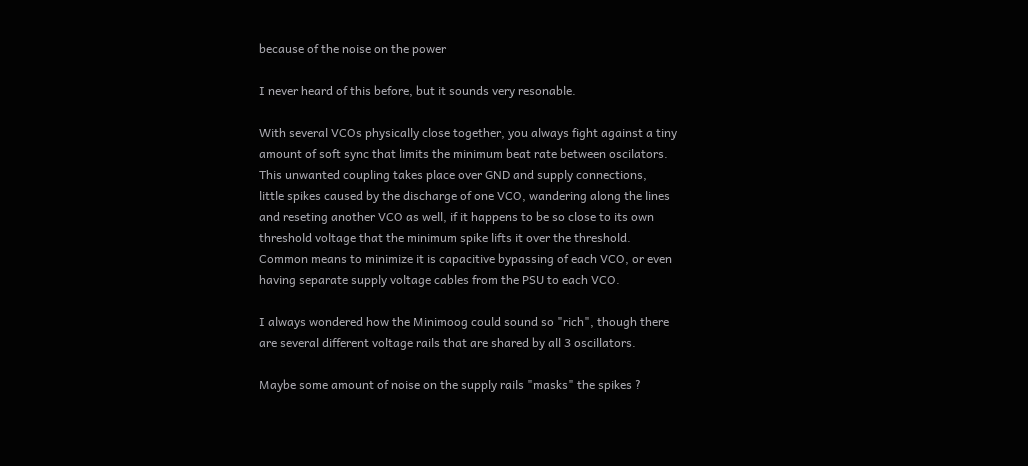because of the noise on the power

I never heard of this before, but it sounds very resonable.

With several VCOs physically close together, you always fight against a tiny
amount of soft sync that limits the minimum beat rate between oscilators.
This unwanted coupling takes place over GND and supply connections,
little spikes caused by the discharge of one VCO, wandering along the lines
and reseting another VCO as well, if it happens to be so close to its own
threshold voltage that the minimum spike lifts it over the threshold.
Common means to minimize it is capacitive bypassing of each VCO, or even
having separate supply voltage cables from the PSU to each VCO.

I always wondered how the Minimoog could sound so "rich", though there
are several different voltage rails that are shared by all 3 oscillators.

Maybe some amount of noise on the supply rails "masks" the spikes ?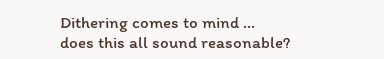Dithering comes to mind ...
does this all sound reasonable?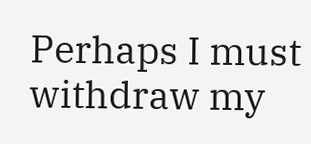Perhaps I must withdraw my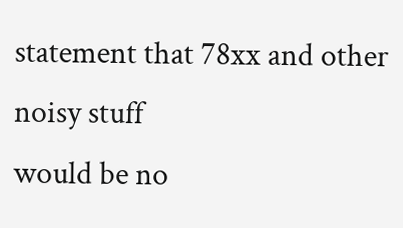statement that 78xx and other noisy stuff
would be no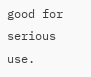good for serious use.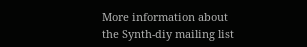More information about the Synth-diy mailing list